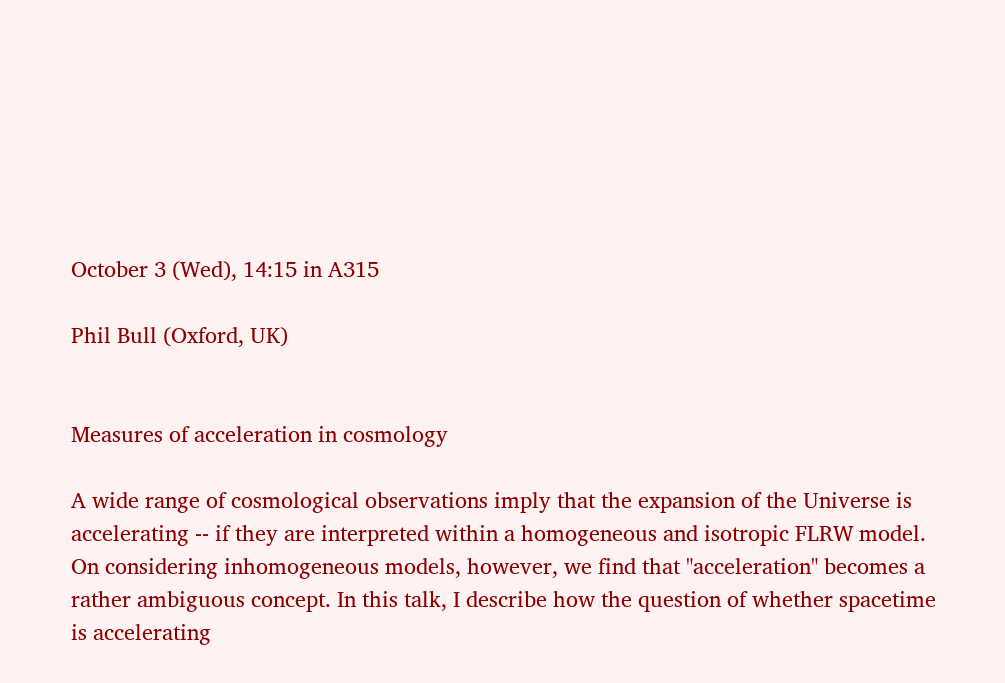October 3 (Wed), 14:15 in A315

Phil Bull (Oxford, UK)


Measures of acceleration in cosmology

A wide range of cosmological observations imply that the expansion of the Universe is accelerating -- if they are interpreted within a homogeneous and isotropic FLRW model. On considering inhomogeneous models, however, we find that "acceleration" becomes a rather ambiguous concept. In this talk, I describe how the question of whether spacetime is accelerating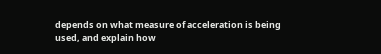depends on what measure of acceleration is being used, and explain how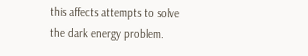this affects attempts to solve the dark energy problem.